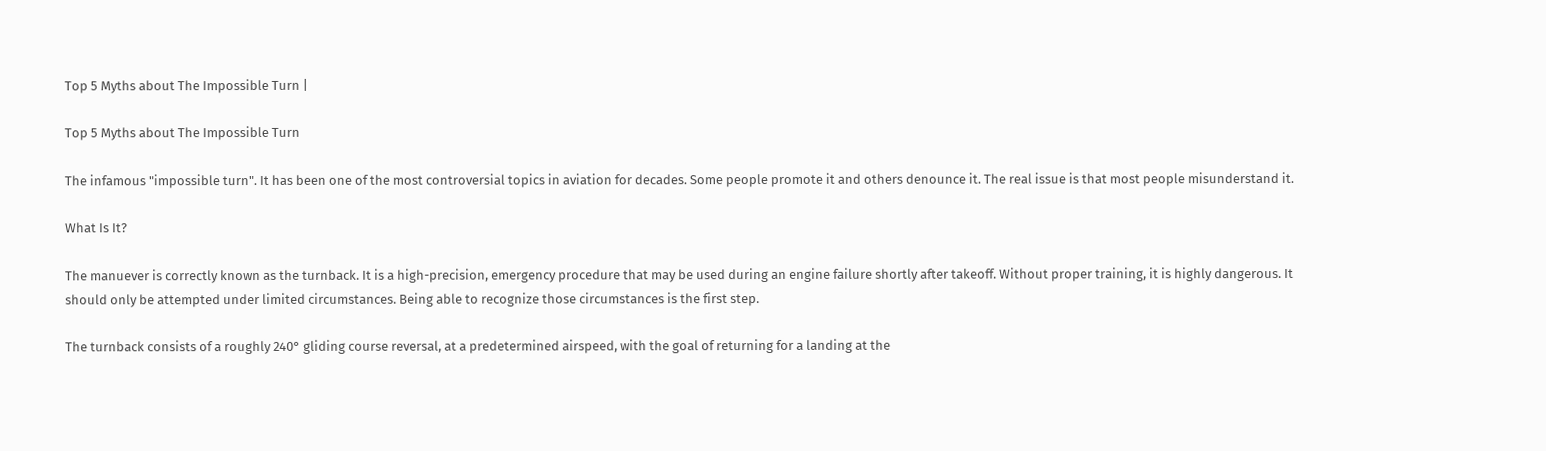Top 5 Myths about The Impossible Turn |

Top 5 Myths about The Impossible Turn

The infamous "impossible turn". It has been one of the most controversial topics in aviation for decades. Some people promote it and others denounce it. The real issue is that most people misunderstand it.

What Is It?

The manuever is correctly known as the turnback. It is a high-precision, emergency procedure that may be used during an engine failure shortly after takeoff. Without proper training, it is highly dangerous. It should only be attempted under limited circumstances. Being able to recognize those circumstances is the first step.

The turnback consists of a roughly 240° gliding course reversal, at a predetermined airspeed, with the goal of returning for a landing at the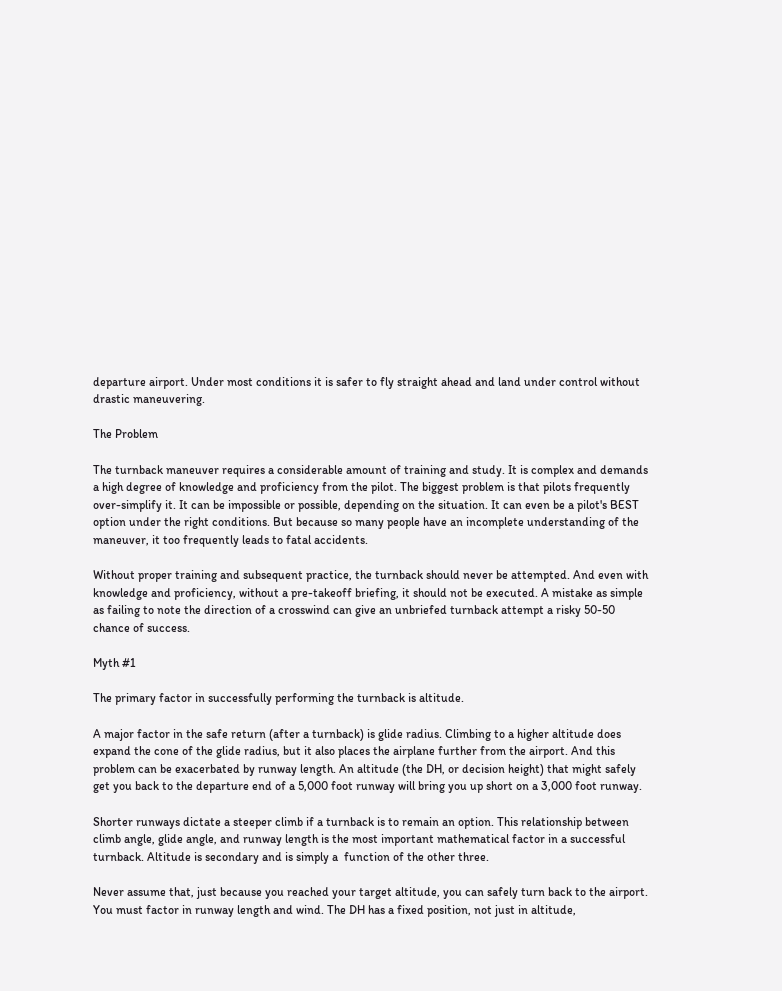departure airport. Under most conditions it is safer to fly straight ahead and land under control without drastic maneuvering.

The Problem

The turnback maneuver requires a considerable amount of training and study. It is complex and demands a high degree of knowledge and proficiency from the pilot. The biggest problem is that pilots frequently over-simplify it. It can be impossible or possible, depending on the situation. It can even be a pilot's BEST option under the right conditions. But because so many people have an incomplete understanding of the maneuver, it too frequently leads to fatal accidents.

Without proper training and subsequent practice, the turnback should never be attempted. And even with knowledge and proficiency, without a pre-takeoff briefing, it should not be executed. A mistake as simple as failing to note the direction of a crosswind can give an unbriefed turnback attempt a risky 50-50 chance of success.

Myth #1

The primary factor in successfully performing the turnback is altitude.

A major factor in the safe return (after a turnback) is glide radius. Climbing to a higher altitude does expand the cone of the glide radius, but it also places the airplane further from the airport. And this problem can be exacerbated by runway length. An altitude (the DH, or decision height) that might safely get you back to the departure end of a 5,000 foot runway will bring you up short on a 3,000 foot runway.

Shorter runways dictate a steeper climb if a turnback is to remain an option. This relationship between climb angle, glide angle, and runway length is the most important mathematical factor in a successful turnback. Altitude is secondary and is simply a  function of the other three.

Never assume that, just because you reached your target altitude, you can safely turn back to the airport. You must factor in runway length and wind. The DH has a fixed position, not just in altitude,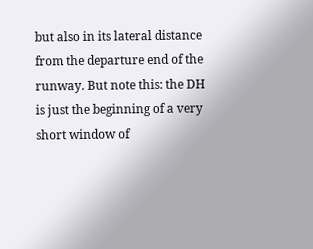but also in its lateral distance from the departure end of the runway. But note this: the DH is just the beginning of a very short window of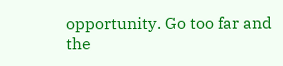opportunity. Go too far and the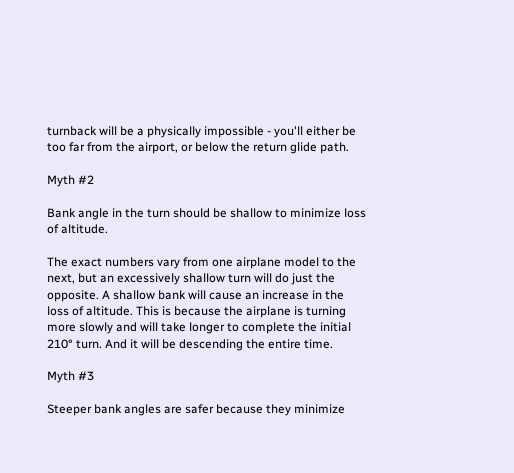turnback will be a physically impossible - you'll either be too far from the airport, or below the return glide path.

Myth #2

Bank angle in the turn should be shallow to minimize loss of altitude.

The exact numbers vary from one airplane model to the next, but an excessively shallow turn will do just the opposite. A shallow bank will cause an increase in the loss of altitude. This is because the airplane is turning more slowly and will take longer to complete the initial 210° turn. And it will be descending the entire time.

Myth #3

Steeper bank angles are safer because they minimize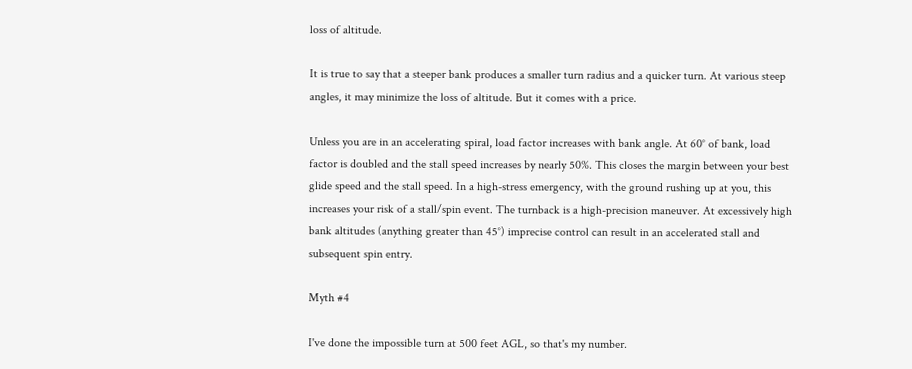loss of altitude.

It is true to say that a steeper bank produces a smaller turn radius and a quicker turn. At various steep angles, it may minimize the loss of altitude. But it comes with a price.

Unless you are in an accelerating spiral, load factor increases with bank angle. At 60° of bank, load factor is doubled and the stall speed increases by nearly 50%. This closes the margin between your best glide speed and the stall speed. In a high-stress emergency, with the ground rushing up at you, this increases your risk of a stall/spin event. The turnback is a high-precision maneuver. At excessively high bank altitudes (anything greater than 45°) imprecise control can result in an accelerated stall and subsequent spin entry.

Myth #4

I've done the impossible turn at 500 feet AGL, so that's my number.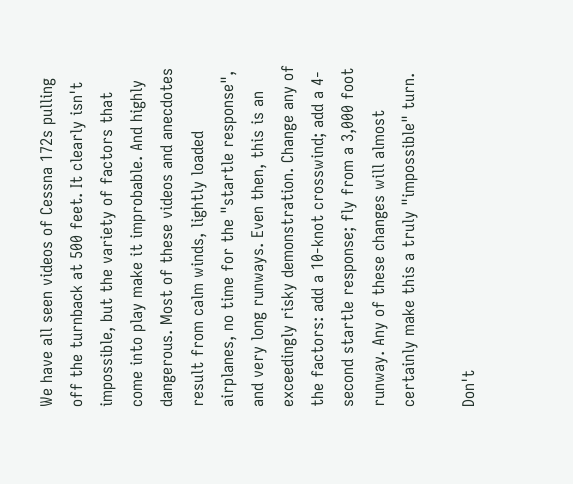We have all seen videos of Cessna 172s pulling off the turnback at 500 feet. It clearly isn't impossible, but the variety of factors that come into play make it improbable. And highly dangerous. Most of these videos and anecdotes result from calm winds, lightly loaded airplanes, no time for the "startle response", and very long runways. Even then, this is an exceedingly risky demonstration. Change any of the factors: add a 10-knot crosswind; add a 4-second startle response; fly from a 3,000 foot runway. Any of these changes will almost certainly make this a truly "impossible" turn.

Don't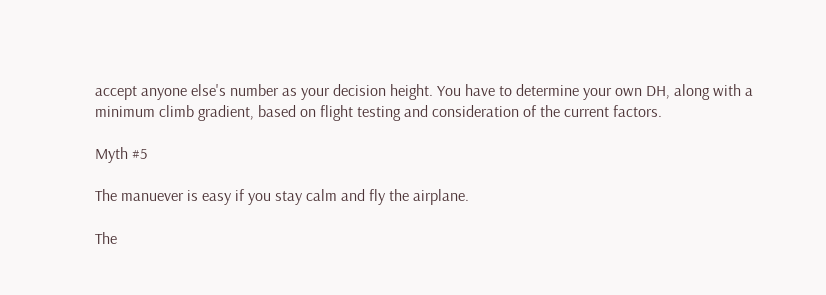accept anyone else's number as your decision height. You have to determine your own DH, along with a minimum climb gradient, based on flight testing and consideration of the current factors.

Myth #5

The manuever is easy if you stay calm and fly the airplane.

The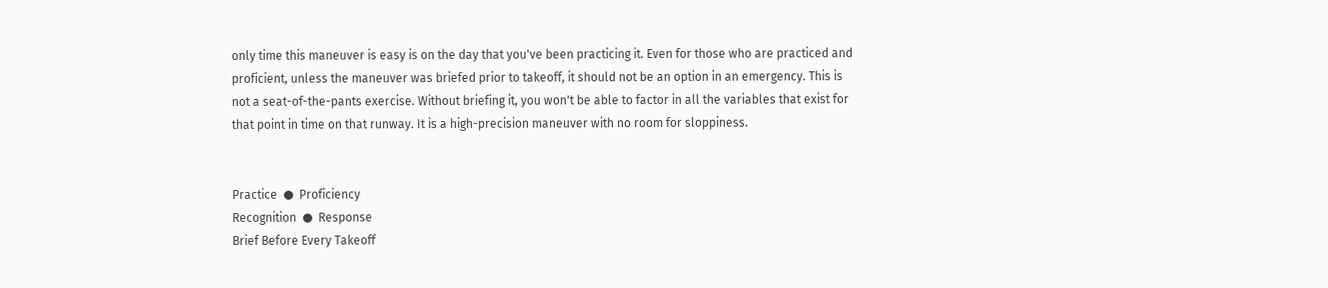only time this maneuver is easy is on the day that you've been practicing it. Even for those who are practiced and proficient, unless the maneuver was briefed prior to takeoff, it should not be an option in an emergency. This is not a seat-of-the-pants exercise. Without briefing it, you won't be able to factor in all the variables that exist for that point in time on that runway. It is a high-precision maneuver with no room for sloppiness.


Practice  ●  Proficiency
Recognition  ●  Response
Brief Before Every Takeoff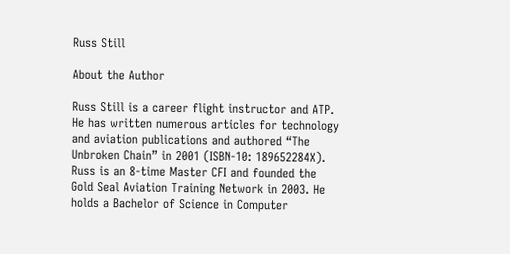Russ Still

About the Author

Russ Still is a career flight instructor and ATP. He has written numerous articles for technology and aviation publications and authored “The Unbroken Chain” in 2001 (ISBN-10: 189652284X). Russ is an 8-time Master CFI and founded the Gold Seal Aviation Training Network in 2003. He holds a Bachelor of Science in Computer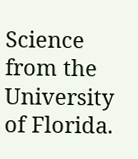Science from the University of Florida.